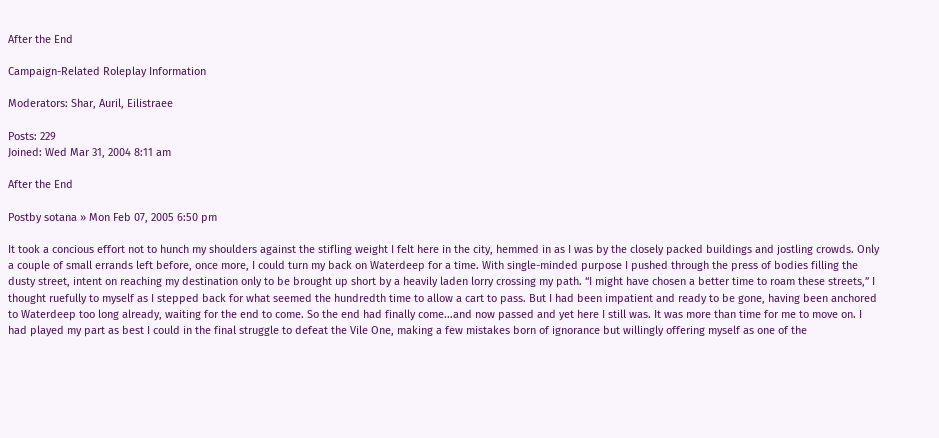After the End

Campaign-Related Roleplay Information

Moderators: Shar, Auril, Eilistraee

Posts: 229
Joined: Wed Mar 31, 2004 8:11 am

After the End

Postby sotana » Mon Feb 07, 2005 6:50 pm

It took a concious effort not to hunch my shoulders against the stifling weight I felt here in the city, hemmed in as I was by the closely packed buildings and jostling crowds. Only a couple of small errands left before, once more, I could turn my back on Waterdeep for a time. With single-minded purpose I pushed through the press of bodies filling the dusty street, intent on reaching my destination only to be brought up short by a heavily laden lorry crossing my path. “I might have chosen a better time to roam these streets,” I thought ruefully to myself as I stepped back for what seemed the hundredth time to allow a cart to pass. But I had been impatient and ready to be gone, having been anchored to Waterdeep too long already, waiting for the end to come. So the end had finally come...and now passed and yet here I still was. It was more than time for me to move on. I had played my part as best I could in the final struggle to defeat the Vile One, making a few mistakes born of ignorance but willingly offering myself as one of the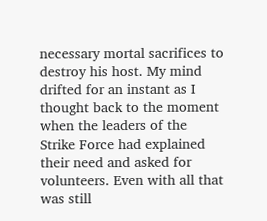necessary mortal sacrifices to destroy his host. My mind drifted for an instant as I thought back to the moment when the leaders of the Strike Force had explained their need and asked for volunteers. Even with all that was still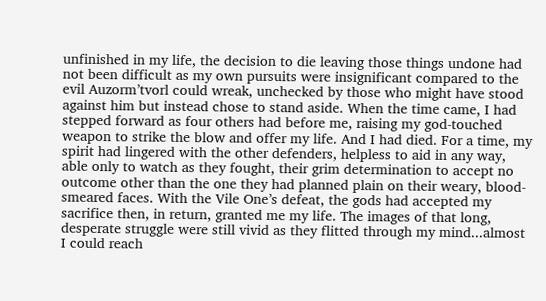unfinished in my life, the decision to die leaving those things undone had not been difficult as my own pursuits were insignificant compared to the evil Auzorm’tvorl could wreak, unchecked by those who might have stood against him but instead chose to stand aside. When the time came, I had stepped forward as four others had before me, raising my god-touched weapon to strike the blow and offer my life. And I had died. For a time, my spirit had lingered with the other defenders, helpless to aid in any way, able only to watch as they fought, their grim determination to accept no outcome other than the one they had planned plain on their weary, blood-smeared faces. With the Vile One’s defeat, the gods had accepted my sacrifice then, in return, granted me my life. The images of that long, desperate struggle were still vivid as they flitted through my mind...almost I could reach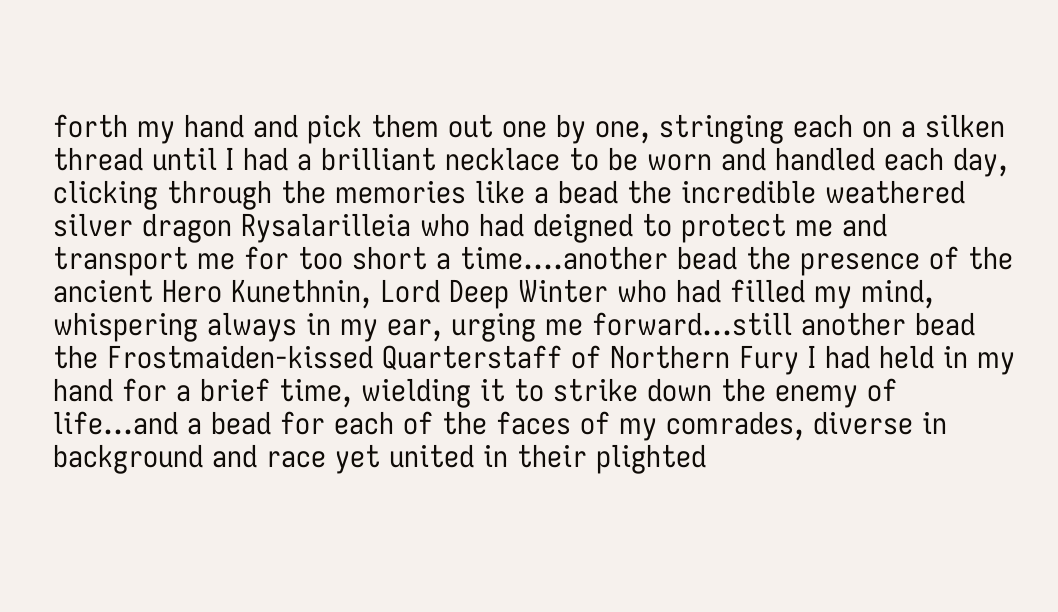forth my hand and pick them out one by one, stringing each on a silken thread until I had a brilliant necklace to be worn and handled each day, clicking through the memories like a bead the incredible weathered silver dragon Rysalarilleia who had deigned to protect me and transport me for too short a time....another bead the presence of the ancient Hero Kunethnin, Lord Deep Winter who had filled my mind, whispering always in my ear, urging me forward...still another bead the Frostmaiden-kissed Quarterstaff of Northern Fury I had held in my hand for a brief time, wielding it to strike down the enemy of life...and a bead for each of the faces of my comrades, diverse in background and race yet united in their plighted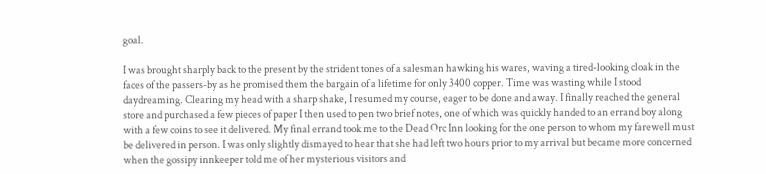goal.

I was brought sharply back to the present by the strident tones of a salesman hawking his wares, waving a tired-looking cloak in the faces of the passers-by as he promised them the bargain of a lifetime for only 3400 copper. Time was wasting while I stood daydreaming. Clearing my head with a sharp shake, I resumed my course, eager to be done and away. I finally reached the general store and purchased a few pieces of paper I then used to pen two brief notes, one of which was quickly handed to an errand boy along with a few coins to see it delivered. My final errand took me to the Dead Orc Inn looking for the one person to whom my farewell must be delivered in person. I was only slightly dismayed to hear that she had left two hours prior to my arrival but became more concerned when the gossipy innkeeper told me of her mysterious visitors and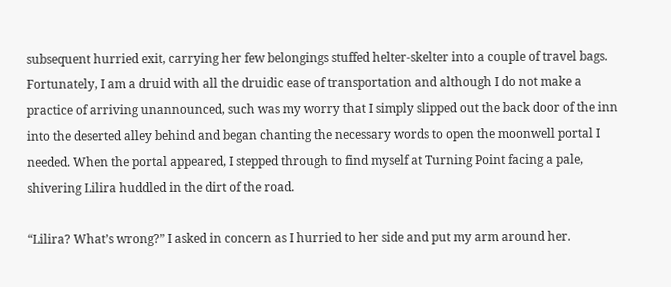subsequent hurried exit, carrying her few belongings stuffed helter-skelter into a couple of travel bags. Fortunately, I am a druid with all the druidic ease of transportation and although I do not make a practice of arriving unannounced, such was my worry that I simply slipped out the back door of the inn into the deserted alley behind and began chanting the necessary words to open the moonwell portal I needed. When the portal appeared, I stepped through to find myself at Turning Point facing a pale, shivering Lilira huddled in the dirt of the road.

“Lilira? What’s wrong?” I asked in concern as I hurried to her side and put my arm around her.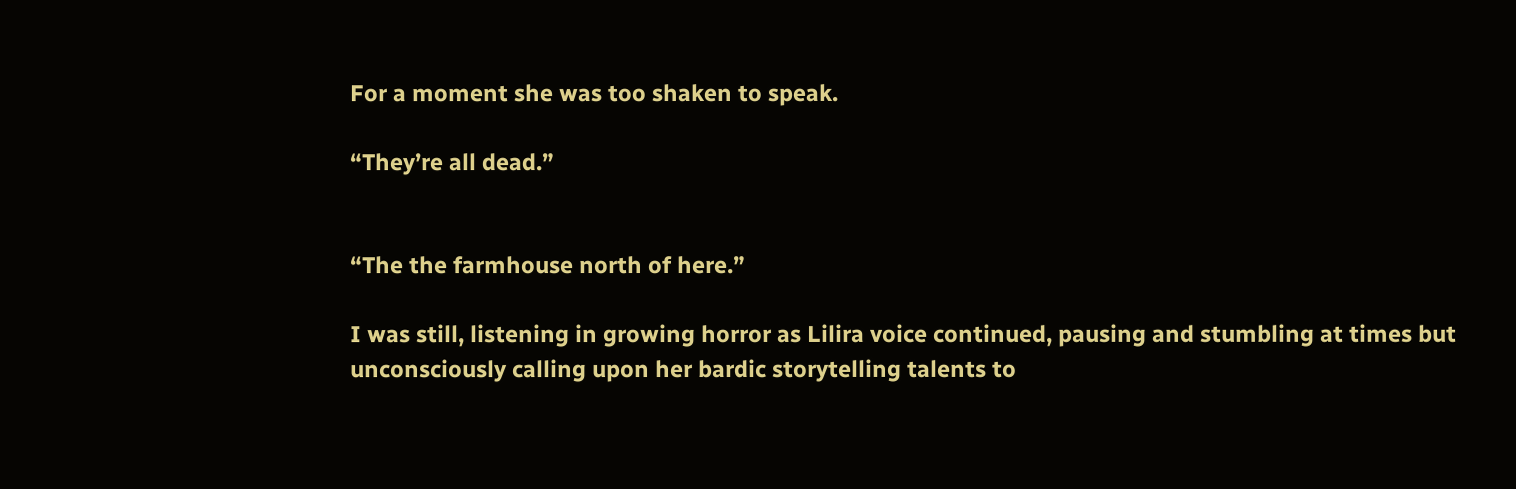For a moment she was too shaken to speak.

“They’re all dead.”


“The the farmhouse north of here.”

I was still, listening in growing horror as Lilira voice continued, pausing and stumbling at times but unconsciously calling upon her bardic storytelling talents to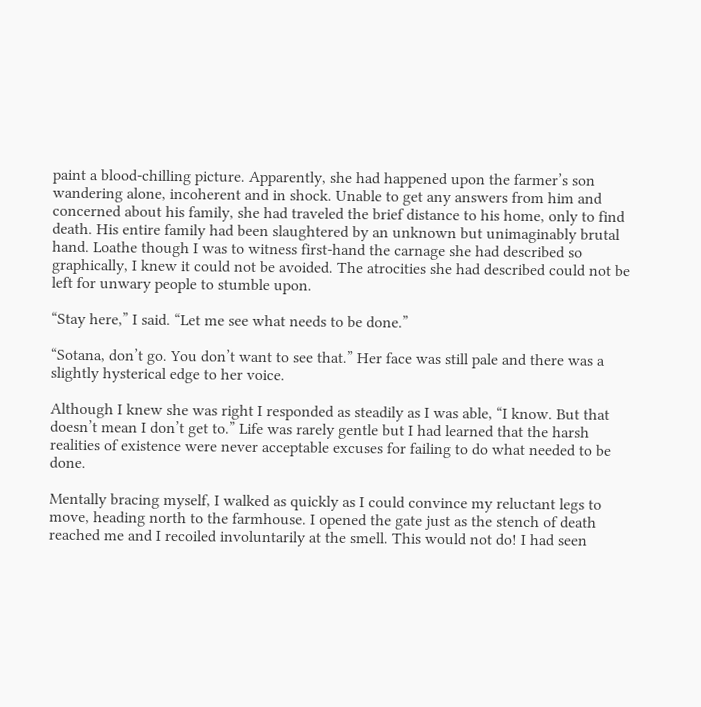paint a blood-chilling picture. Apparently, she had happened upon the farmer’s son wandering alone, incoherent and in shock. Unable to get any answers from him and concerned about his family, she had traveled the brief distance to his home, only to find death. His entire family had been slaughtered by an unknown but unimaginably brutal hand. Loathe though I was to witness first-hand the carnage she had described so graphically, I knew it could not be avoided. The atrocities she had described could not be left for unwary people to stumble upon.

“Stay here,” I said. “Let me see what needs to be done.”

“Sotana, don’t go. You don’t want to see that.” Her face was still pale and there was a slightly hysterical edge to her voice.

Although I knew she was right I responded as steadily as I was able, “I know. But that doesn’t mean I don’t get to.” Life was rarely gentle but I had learned that the harsh realities of existence were never acceptable excuses for failing to do what needed to be done.

Mentally bracing myself, I walked as quickly as I could convince my reluctant legs to move, heading north to the farmhouse. I opened the gate just as the stench of death reached me and I recoiled involuntarily at the smell. This would not do! I had seen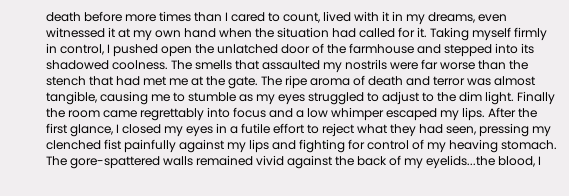death before more times than I cared to count, lived with it in my dreams, even witnessed it at my own hand when the situation had called for it. Taking myself firmly in control, I pushed open the unlatched door of the farmhouse and stepped into its shadowed coolness. The smells that assaulted my nostrils were far worse than the stench that had met me at the gate. The ripe aroma of death and terror was almost tangible, causing me to stumble as my eyes struggled to adjust to the dim light. Finally the room came regrettably into focus and a low whimper escaped my lips. After the first glance, I closed my eyes in a futile effort to reject what they had seen, pressing my clenched fist painfully against my lips and fighting for control of my heaving stomach. The gore-spattered walls remained vivid against the back of my eyelids...the blood, I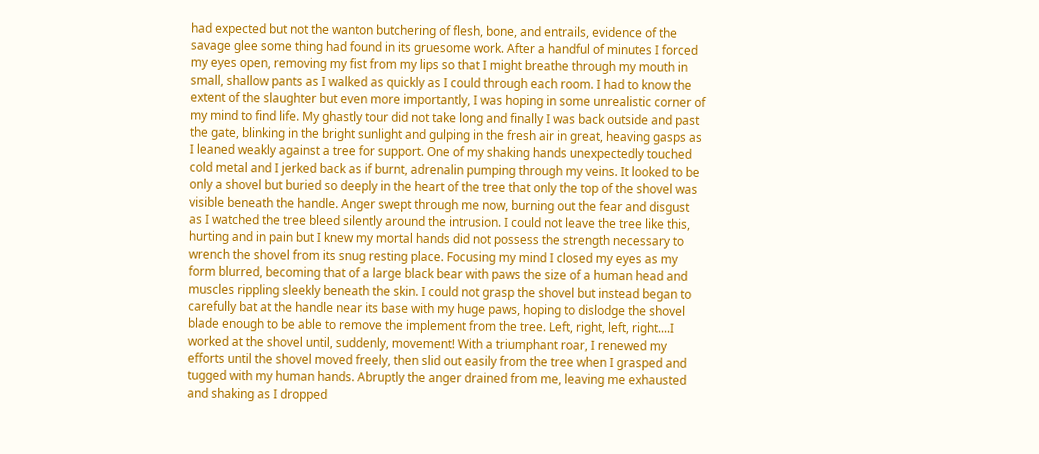had expected but not the wanton butchering of flesh, bone, and entrails, evidence of the savage glee some thing had found in its gruesome work. After a handful of minutes I forced my eyes open, removing my fist from my lips so that I might breathe through my mouth in small, shallow pants as I walked as quickly as I could through each room. I had to know the extent of the slaughter but even more importantly, I was hoping in some unrealistic corner of my mind to find life. My ghastly tour did not take long and finally I was back outside and past the gate, blinking in the bright sunlight and gulping in the fresh air in great, heaving gasps as I leaned weakly against a tree for support. One of my shaking hands unexpectedly touched cold metal and I jerked back as if burnt, adrenalin pumping through my veins. It looked to be only a shovel but buried so deeply in the heart of the tree that only the top of the shovel was visible beneath the handle. Anger swept through me now, burning out the fear and disgust as I watched the tree bleed silently around the intrusion. I could not leave the tree like this, hurting and in pain but I knew my mortal hands did not possess the strength necessary to wrench the shovel from its snug resting place. Focusing my mind I closed my eyes as my form blurred, becoming that of a large black bear with paws the size of a human head and muscles rippling sleekly beneath the skin. I could not grasp the shovel but instead began to carefully bat at the handle near its base with my huge paws, hoping to dislodge the shovel blade enough to be able to remove the implement from the tree. Left, right, left, right....I worked at the shovel until, suddenly, movement! With a triumphant roar, I renewed my efforts until the shovel moved freely, then slid out easily from the tree when I grasped and tugged with my human hands. Abruptly the anger drained from me, leaving me exhausted and shaking as I dropped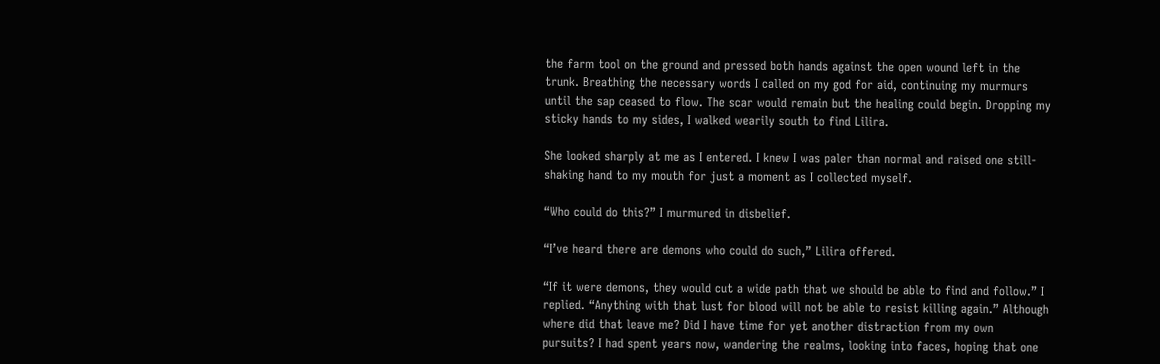the farm tool on the ground and pressed both hands against the open wound left in the trunk. Breathing the necessary words I called on my god for aid, continuing my murmurs until the sap ceased to flow. The scar would remain but the healing could begin. Dropping my sticky hands to my sides, I walked wearily south to find Lilira.

She looked sharply at me as I entered. I knew I was paler than normal and raised one still-shaking hand to my mouth for just a moment as I collected myself.

“Who could do this?” I murmured in disbelief.

“I’ve heard there are demons who could do such,” Lilira offered.

“If it were demons, they would cut a wide path that we should be able to find and follow.” I replied. “Anything with that lust for blood will not be able to resist killing again.” Although where did that leave me? Did I have time for yet another distraction from my own pursuits? I had spent years now, wandering the realms, looking into faces, hoping that one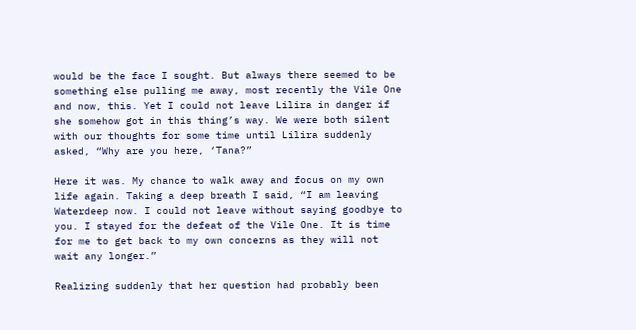would be the face I sought. But always there seemed to be something else pulling me away, most recently the Vile One and now, this. Yet I could not leave Lilira in danger if she somehow got in this thing’s way. We were both silent with our thoughts for some time until Lilira suddenly asked, “Why are you here, ‘Tana?”

Here it was. My chance to walk away and focus on my own life again. Taking a deep breath I said, “I am leaving Waterdeep now. I could not leave without saying goodbye to you. I stayed for the defeat of the Vile One. It is time for me to get back to my own concerns as they will not wait any longer.”

Realizing suddenly that her question had probably been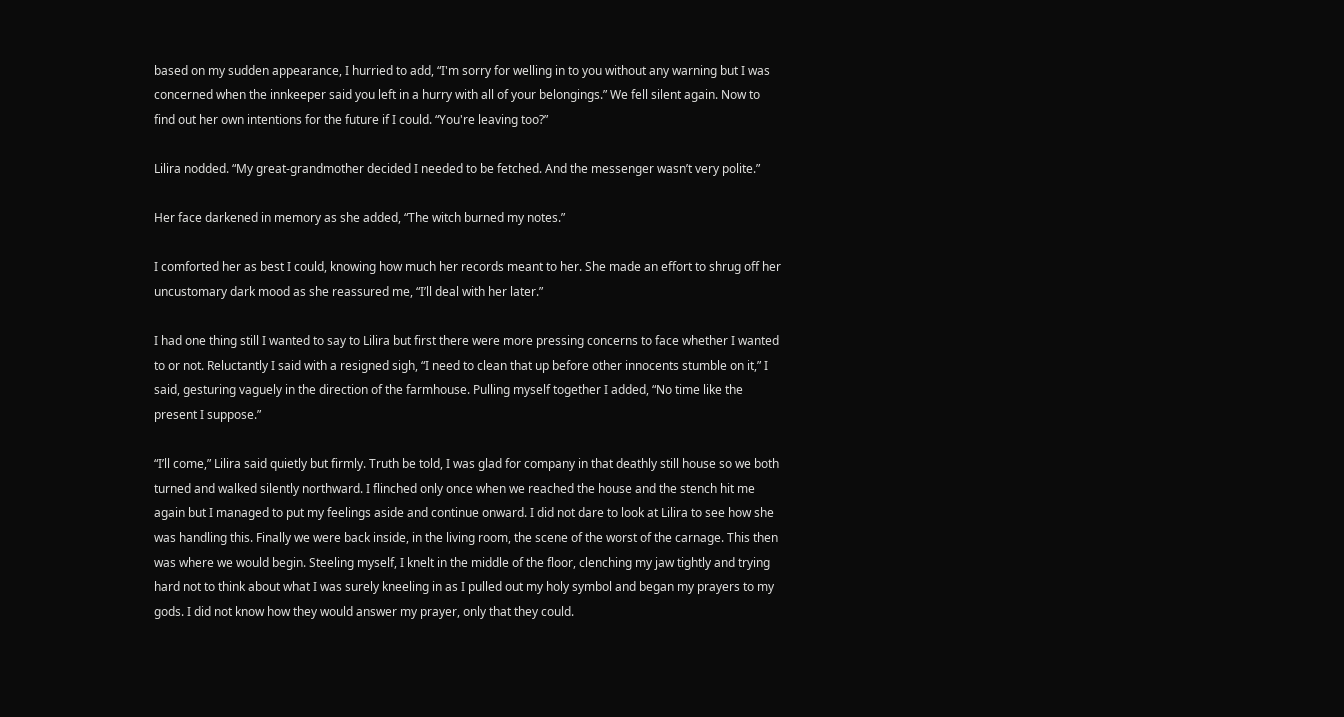based on my sudden appearance, I hurried to add, “I'm sorry for welling in to you without any warning but I was concerned when the innkeeper said you left in a hurry with all of your belongings.” We fell silent again. Now to find out her own intentions for the future if I could. “You're leaving too?”

Lilira nodded. “My great-grandmother decided I needed to be fetched. And the messenger wasn’t very polite.”

Her face darkened in memory as she added, “The witch burned my notes.”

I comforted her as best I could, knowing how much her records meant to her. She made an effort to shrug off her uncustomary dark mood as she reassured me, “I’ll deal with her later.”

I had one thing still I wanted to say to Lilira but first there were more pressing concerns to face whether I wanted to or not. Reluctantly I said with a resigned sigh, “I need to clean that up before other innocents stumble on it,” I said, gesturing vaguely in the direction of the farmhouse. Pulling myself together I added, “No time like the present I suppose.”

“I’ll come,” Lilira said quietly but firmly. Truth be told, I was glad for company in that deathly still house so we both turned and walked silently northward. I flinched only once when we reached the house and the stench hit me again but I managed to put my feelings aside and continue onward. I did not dare to look at Lilira to see how she was handling this. Finally we were back inside, in the living room, the scene of the worst of the carnage. This then was where we would begin. Steeling myself, I knelt in the middle of the floor, clenching my jaw tightly and trying hard not to think about what I was surely kneeling in as I pulled out my holy symbol and began my prayers to my gods. I did not know how they would answer my prayer, only that they could.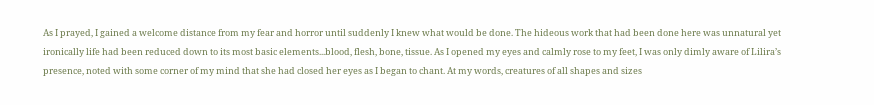As I prayed, I gained a welcome distance from my fear and horror until suddenly I knew what would be done. The hideous work that had been done here was unnatural yet ironically life had been reduced down to its most basic elements...blood, flesh, bone, tissue. As I opened my eyes and calmly rose to my feet, I was only dimly aware of Lilira’s presence, noted with some corner of my mind that she had closed her eyes as I began to chant. At my words, creatures of all shapes and sizes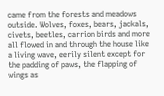came from the forests and meadows outside. Wolves, foxes, bears, jackals, civets, beetles, carrion birds and more all flowed in and through the house like a living wave, eerily silent except for the padding of paws, the flapping of wings as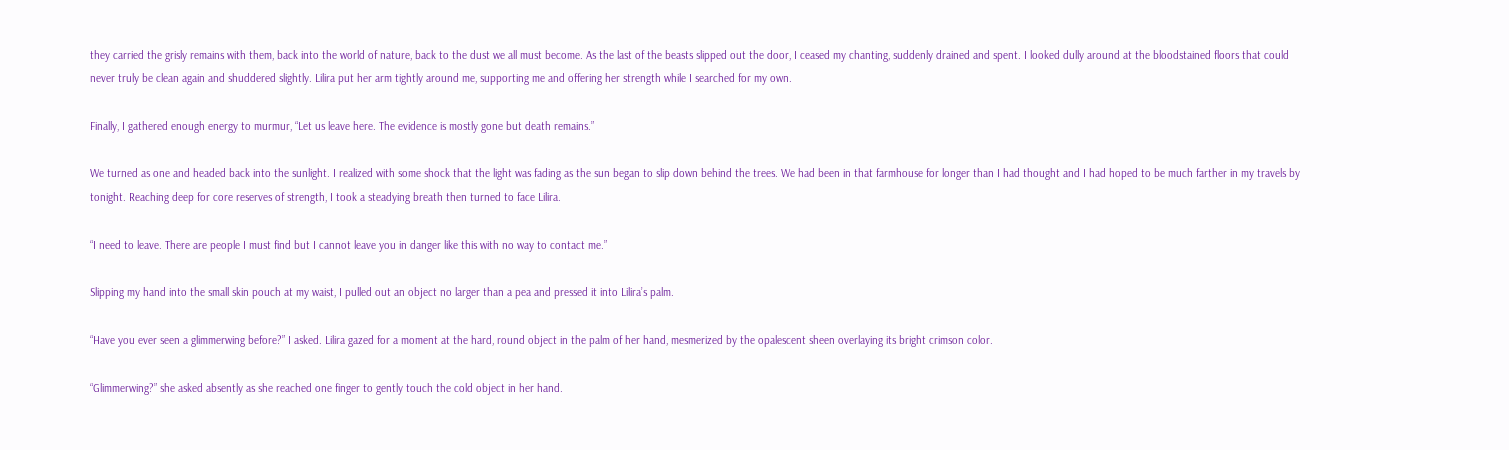they carried the grisly remains with them, back into the world of nature, back to the dust we all must become. As the last of the beasts slipped out the door, I ceased my chanting, suddenly drained and spent. I looked dully around at the bloodstained floors that could never truly be clean again and shuddered slightly. Lilira put her arm tightly around me, supporting me and offering her strength while I searched for my own.

Finally, I gathered enough energy to murmur, “Let us leave here. The evidence is mostly gone but death remains.”

We turned as one and headed back into the sunlight. I realized with some shock that the light was fading as the sun began to slip down behind the trees. We had been in that farmhouse for longer than I had thought and I had hoped to be much farther in my travels by tonight. Reaching deep for core reserves of strength, I took a steadying breath then turned to face Lilira.

“I need to leave. There are people I must find but I cannot leave you in danger like this with no way to contact me.”

Slipping my hand into the small skin pouch at my waist, I pulled out an object no larger than a pea and pressed it into Lilira’s palm.

“Have you ever seen a glimmerwing before?” I asked. Lilira gazed for a moment at the hard, round object in the palm of her hand, mesmerized by the opalescent sheen overlaying its bright crimson color.

“Glimmerwing?” she asked absently as she reached one finger to gently touch the cold object in her hand.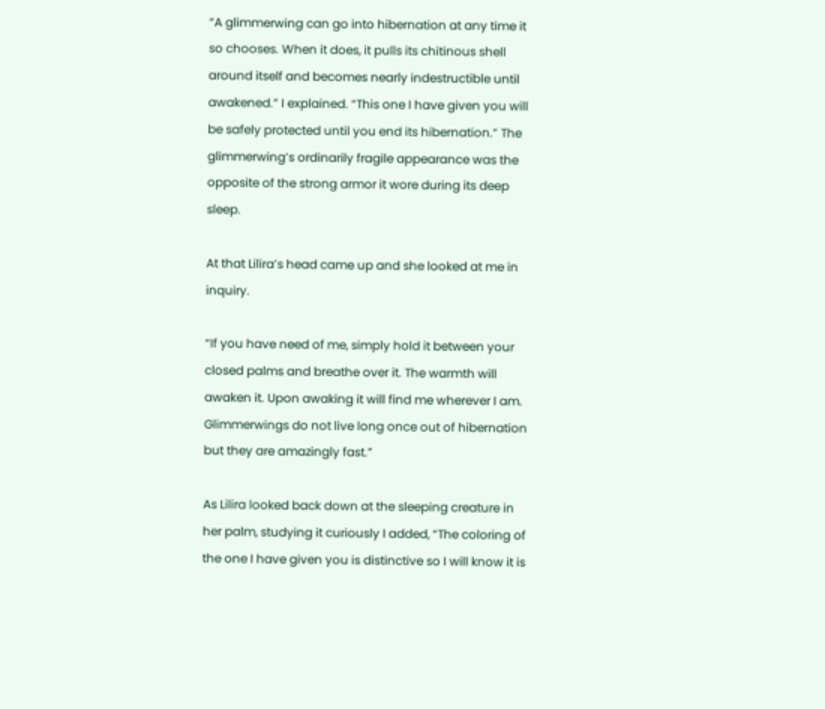“A glimmerwing can go into hibernation at any time it so chooses. When it does, it pulls its chitinous shell around itself and becomes nearly indestructible until awakened.” I explained. “This one I have given you will be safely protected until you end its hibernation.” The glimmerwing’s ordinarily fragile appearance was the opposite of the strong armor it wore during its deep sleep.

At that Lilira’s head came up and she looked at me in inquiry.

“If you have need of me, simply hold it between your closed palms and breathe over it. The warmth will awaken it. Upon awaking it will find me wherever I am. Glimmerwings do not live long once out of hibernation but they are amazingly fast.”

As Lilira looked back down at the sleeping creature in her palm, studying it curiously I added, “The coloring of the one I have given you is distinctive so I will know it is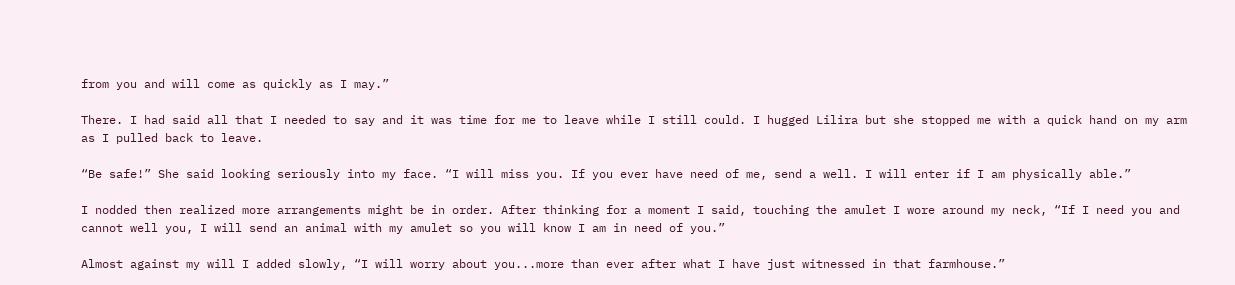from you and will come as quickly as I may.”

There. I had said all that I needed to say and it was time for me to leave while I still could. I hugged Lilira but she stopped me with a quick hand on my arm as I pulled back to leave.

“Be safe!” She said looking seriously into my face. “I will miss you. If you ever have need of me, send a well. I will enter if I am physically able.”

I nodded then realized more arrangements might be in order. After thinking for a moment I said, touching the amulet I wore around my neck, “If I need you and cannot well you, I will send an animal with my amulet so you will know I am in need of you.”

Almost against my will I added slowly, “I will worry about you...more than ever after what I have just witnessed in that farmhouse.”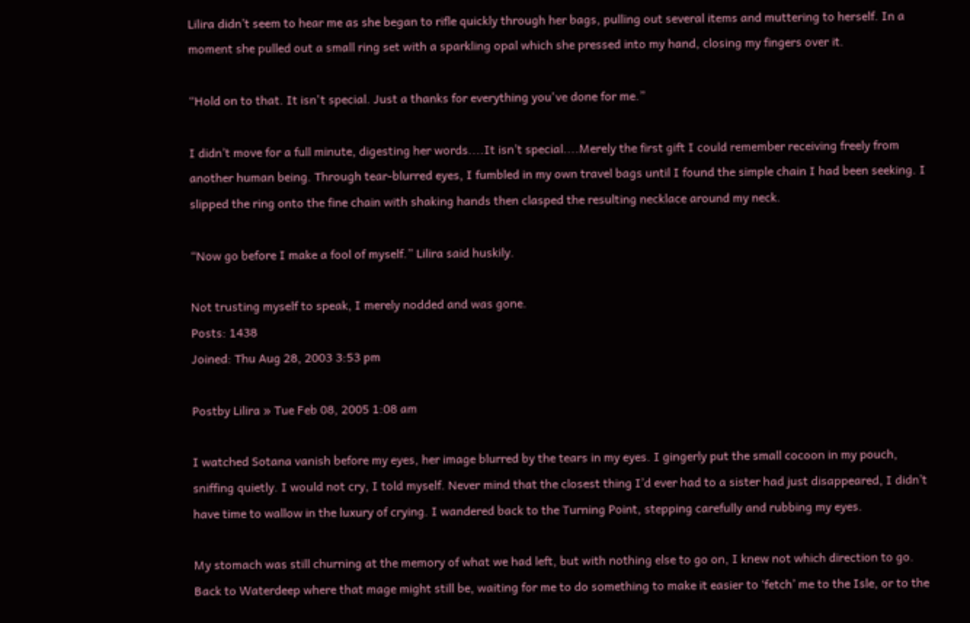Lilira didn’t seem to hear me as she began to rifle quickly through her bags, pulling out several items and muttering to herself. In a moment she pulled out a small ring set with a sparkling opal which she pressed into my hand, closing my fingers over it.

“Hold on to that. It isn't special. Just a thanks for everything you've done for me.”

I didn’t move for a full minute, digesting her words....It isn’t special....Merely the first gift I could remember receiving freely from another human being. Through tear-blurred eyes, I fumbled in my own travel bags until I found the simple chain I had been seeking. I slipped the ring onto the fine chain with shaking hands then clasped the resulting necklace around my neck.

“Now go before I make a fool of myself.” Lilira said huskily.

Not trusting myself to speak, I merely nodded and was gone.
Posts: 1438
Joined: Thu Aug 28, 2003 3:53 pm

Postby Lilira » Tue Feb 08, 2005 1:08 am

I watched Sotana vanish before my eyes, her image blurred by the tears in my eyes. I gingerly put the small cocoon in my pouch, sniffing quietly. I would not cry, I told myself. Never mind that the closest thing I’d ever had to a sister had just disappeared, I didn’t have time to wallow in the luxury of crying. I wandered back to the Turning Point, stepping carefully and rubbing my eyes.

My stomach was still churning at the memory of what we had left, but with nothing else to go on, I knew not which direction to go. Back to Waterdeep where that mage might still be, waiting for me to do something to make it easier to ‘fetch’ me to the Isle, or to the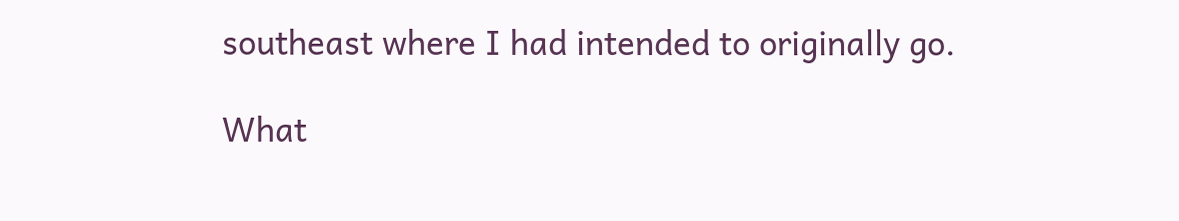southeast where I had intended to originally go.

What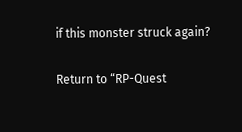if this monster struck again?

Return to “RP-Quest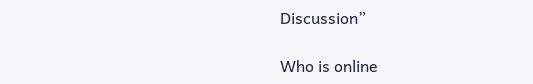Discussion”

Who is online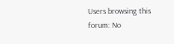Users browsing this forum: No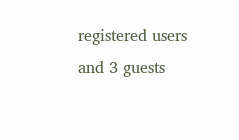registered users and 3 guests